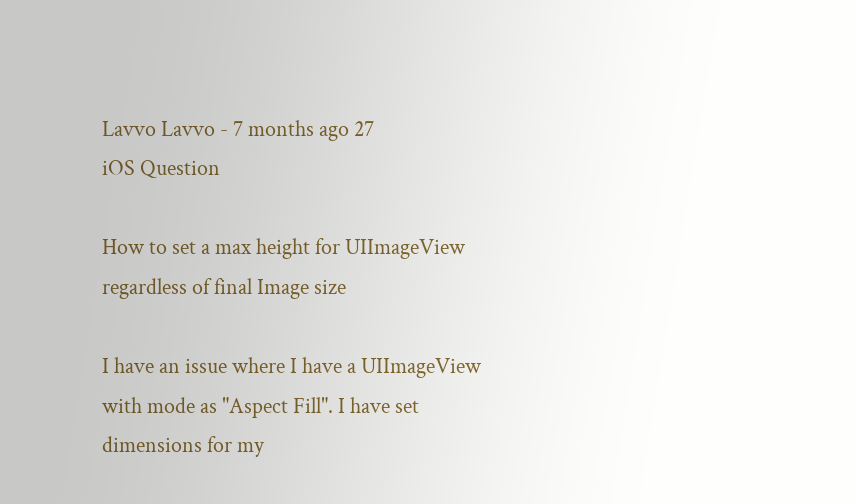Lavvo Lavvo - 7 months ago 27
iOS Question

How to set a max height for UIImageView regardless of final Image size

I have an issue where I have a UIImageView with mode as "Aspect Fill". I have set dimensions for my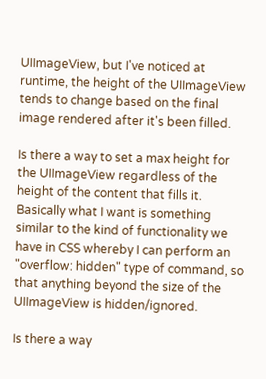UIImageView, but I've noticed at runtime, the height of the UIImageView tends to change based on the final image rendered after it's been filled.

Is there a way to set a max height for the UIImageView regardless of the height of the content that fills it. Basically what I want is something similar to the kind of functionality we have in CSS whereby I can perform an "overflow: hidden" type of command, so that anything beyond the size of the UIImageView is hidden/ignored.

Is there a way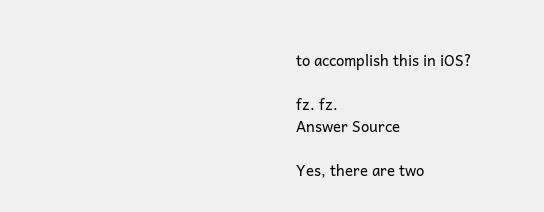to accomplish this in iOS?

fz. fz.
Answer Source

Yes, there are two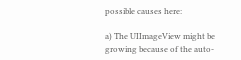possible causes here:

a) The UIImageView might be growing because of the auto-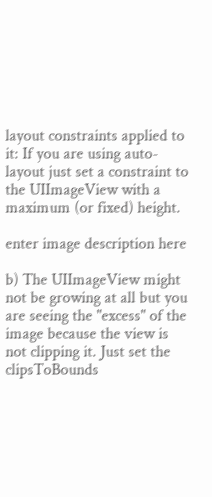layout constraints applied to it: If you are using auto-layout just set a constraint to the UIImageView with a maximum (or fixed) height.

enter image description here

b) The UIImageView might not be growing at all but you are seeing the "excess" of the image because the view is not clipping it. Just set the clipsToBounds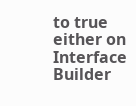to true either on Interface Builder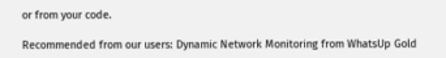or from your code.

Recommended from our users: Dynamic Network Monitoring from WhatsUp Gold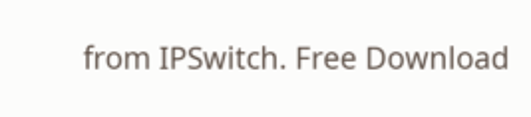from IPSwitch. Free Download